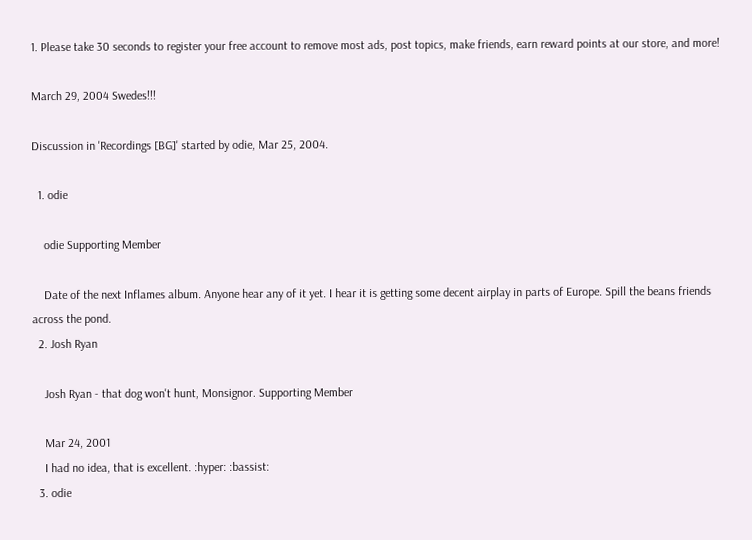1. Please take 30 seconds to register your free account to remove most ads, post topics, make friends, earn reward points at our store, and more!

March 29, 2004 Swedes!!!

Discussion in 'Recordings [BG]' started by odie, Mar 25, 2004.

  1. odie

    odie Supporting Member

    Date of the next Inflames album. Anyone hear any of it yet. I hear it is getting some decent airplay in parts of Europe. Spill the beans friends across the pond.
  2. Josh Ryan

    Josh Ryan - that dog won't hunt, Monsignor. Supporting Member

    Mar 24, 2001
    I had no idea, that is excellent. :hyper: :bassist:
  3. odie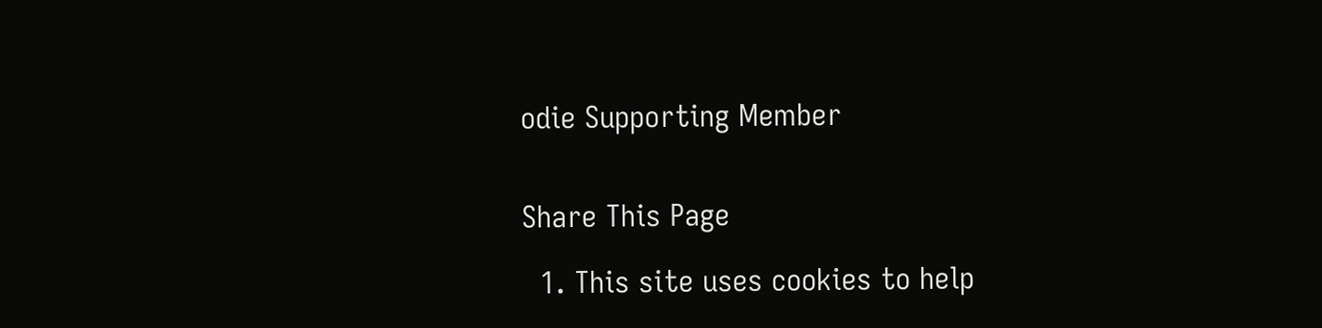odie Supporting Member


Share This Page

  1. This site uses cookies to help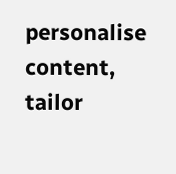personalise content, tailor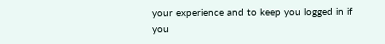your experience and to keep you logged in if you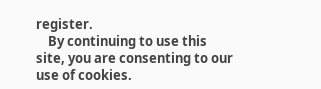register.
    By continuing to use this site, you are consenting to our use of cookies.